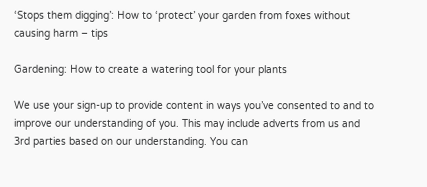‘Stops them digging’: How to ‘protect’ your garden from foxes without causing harm – tips

Gardening: How to create a watering tool for your plants

We use your sign-up to provide content in ways you’ve consented to and to improve our understanding of you. This may include adverts from us and 3rd parties based on our understanding. You can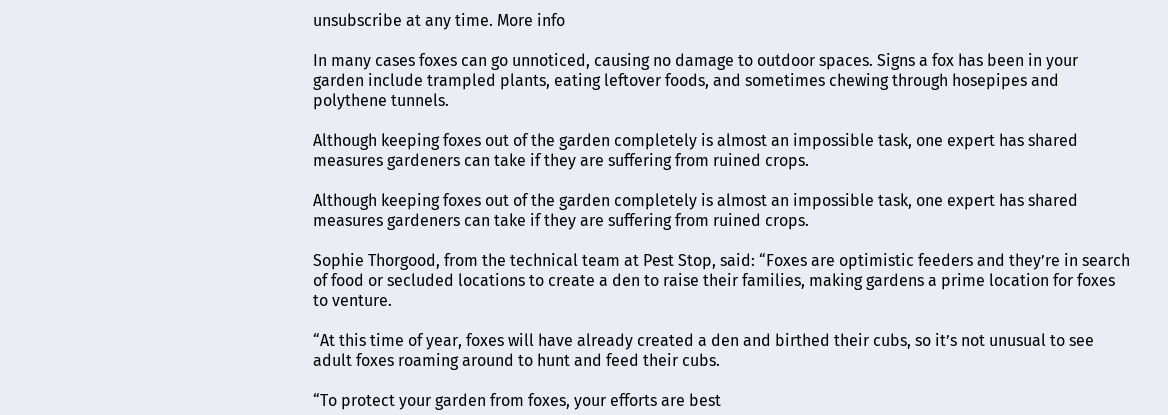unsubscribe at any time. More info

In many cases foxes can go unnoticed, causing no damage to outdoor spaces. Signs a fox has been in your garden include trampled plants, eating leftover foods, and sometimes chewing through hosepipes and polythene tunnels.

Although keeping foxes out of the garden completely is almost an impossible task, one expert has shared measures gardeners can take if they are suffering from ruined crops.

Although keeping foxes out of the garden completely is almost an impossible task, one expert has shared measures gardeners can take if they are suffering from ruined crops.

Sophie Thorgood, from the technical team at Pest Stop, said: “Foxes are optimistic feeders and they’re in search of food or secluded locations to create a den to raise their families, making gardens a prime location for foxes to venture.

“At this time of year, foxes will have already created a den and birthed their cubs, so it’s not unusual to see adult foxes roaming around to hunt and feed their cubs.

“To protect your garden from foxes, your efforts are best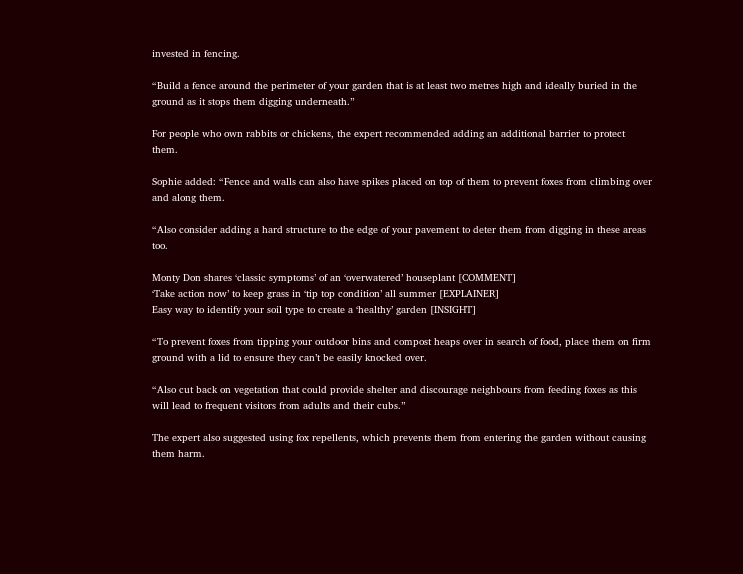invested in fencing.

“Build a fence around the perimeter of your garden that is at least two metres high and ideally buried in the ground as it stops them digging underneath.”

For people who own rabbits or chickens, the expert recommended adding an additional barrier to protect them.

Sophie added: “Fence and walls can also have spikes placed on top of them to prevent foxes from climbing over and along them.

“Also consider adding a hard structure to the edge of your pavement to deter them from digging in these areas too.

Monty Don shares ‘classic symptoms’ of an ‘overwatered’ houseplant [COMMENT]
‘Take action now’ to keep grass in ‘tip top condition’ all summer [EXPLAINER]
Easy way to identify your soil type to create a ‘healthy’ garden [INSIGHT]

“To prevent foxes from tipping your outdoor bins and compost heaps over in search of food, place them on firm ground with a lid to ensure they can’t be easily knocked over.

“Also cut back on vegetation that could provide shelter and discourage neighbours from feeding foxes as this will lead to frequent visitors from adults and their cubs.”

The expert also suggested using fox repellents, which prevents them from entering the garden without causing them harm.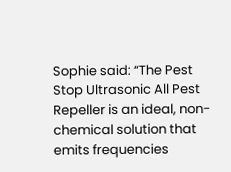Sophie said: “The Pest Stop Ultrasonic All Pest Repeller is an ideal, non-chemical solution that emits frequencies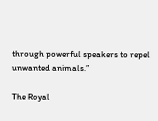through powerful speakers to repel unwanted animals.”

The Royal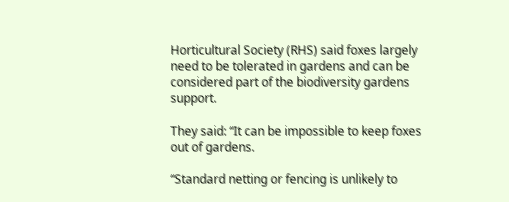Horticultural Society (RHS) said foxes largely need to be tolerated in gardens and can be considered part of the biodiversity gardens support.

They said: “It can be impossible to keep foxes out of gardens.

“Standard netting or fencing is unlikely to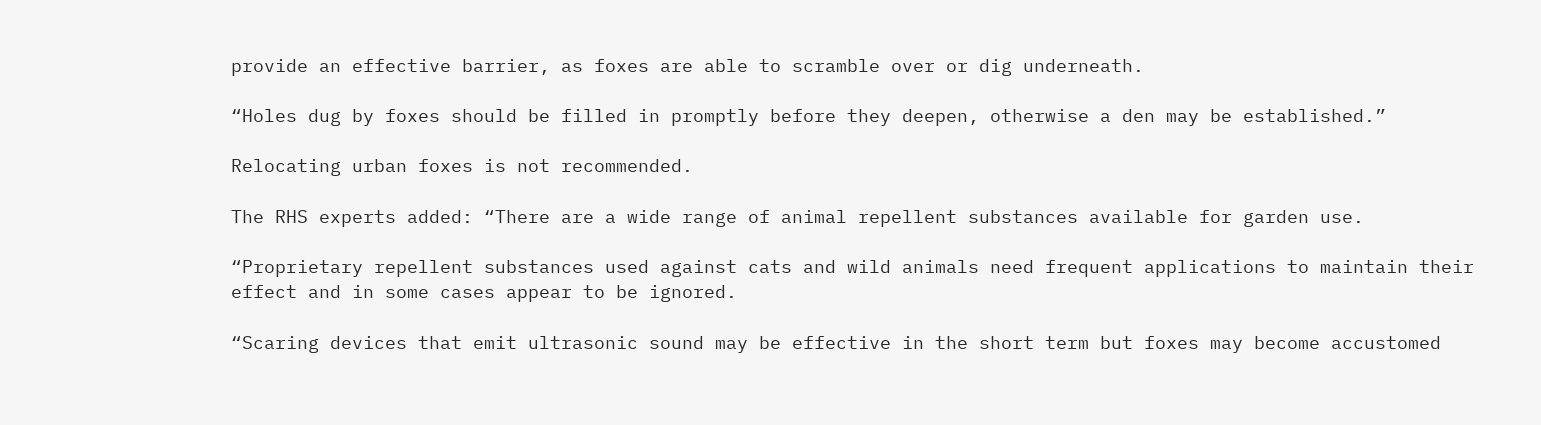provide an effective barrier, as foxes are able to scramble over or dig underneath.

“Holes dug by foxes should be filled in promptly before they deepen, otherwise a den may be established.”

Relocating urban foxes is not recommended.

The RHS experts added: “There are a wide range of animal repellent substances available for garden use.

“Proprietary repellent substances used against cats and wild animals need frequent applications to maintain their effect and in some cases appear to be ignored.

“Scaring devices that emit ultrasonic sound may be effective in the short term but foxes may become accustomed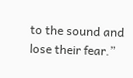to the sound and lose their fear.”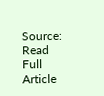Source: Read Full Article